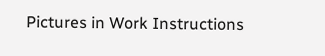Pictures in Work Instructions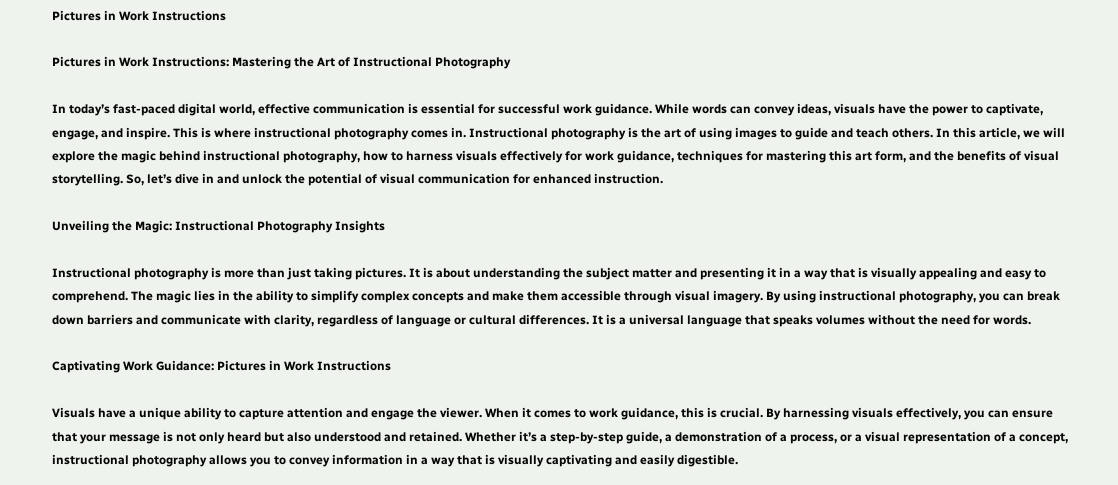Pictures in Work Instructions

Pictures in Work Instructions: Mastering the Art of Instructional Photography

In today’s fast-paced digital world, effective communication is essential for successful work guidance. While words can convey ideas, visuals have the power to captivate, engage, and inspire. This is where instructional photography comes in. Instructional photography is the art of using images to guide and teach others. In this article, we will explore the magic behind instructional photography, how to harness visuals effectively for work guidance, techniques for mastering this art form, and the benefits of visual storytelling. So, let’s dive in and unlock the potential of visual communication for enhanced instruction.

Unveiling the Magic: Instructional Photography Insights

Instructional photography is more than just taking pictures. It is about understanding the subject matter and presenting it in a way that is visually appealing and easy to comprehend. The magic lies in the ability to simplify complex concepts and make them accessible through visual imagery. By using instructional photography, you can break down barriers and communicate with clarity, regardless of language or cultural differences. It is a universal language that speaks volumes without the need for words.

Captivating Work Guidance: Pictures in Work Instructions

Visuals have a unique ability to capture attention and engage the viewer. When it comes to work guidance, this is crucial. By harnessing visuals effectively, you can ensure that your message is not only heard but also understood and retained. Whether it’s a step-by-step guide, a demonstration of a process, or a visual representation of a concept, instructional photography allows you to convey information in a way that is visually captivating and easily digestible.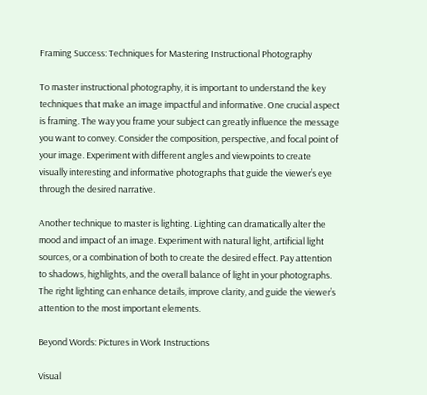Framing Success: Techniques for Mastering Instructional Photography

To master instructional photography, it is important to understand the key techniques that make an image impactful and informative. One crucial aspect is framing. The way you frame your subject can greatly influence the message you want to convey. Consider the composition, perspective, and focal point of your image. Experiment with different angles and viewpoints to create visually interesting and informative photographs that guide the viewer’s eye through the desired narrative.

Another technique to master is lighting. Lighting can dramatically alter the mood and impact of an image. Experiment with natural light, artificial light sources, or a combination of both to create the desired effect. Pay attention to shadows, highlights, and the overall balance of light in your photographs. The right lighting can enhance details, improve clarity, and guide the viewer’s attention to the most important elements.

Beyond Words: Pictures in Work Instructions

Visual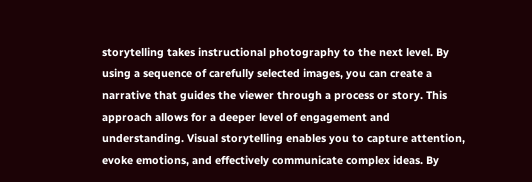storytelling takes instructional photography to the next level. By using a sequence of carefully selected images, you can create a narrative that guides the viewer through a process or story. This approach allows for a deeper level of engagement and understanding. Visual storytelling enables you to capture attention, evoke emotions, and effectively communicate complex ideas. By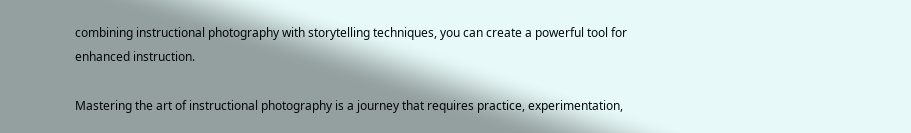combining instructional photography with storytelling techniques, you can create a powerful tool for enhanced instruction.

Mastering the art of instructional photography is a journey that requires practice, experimentation,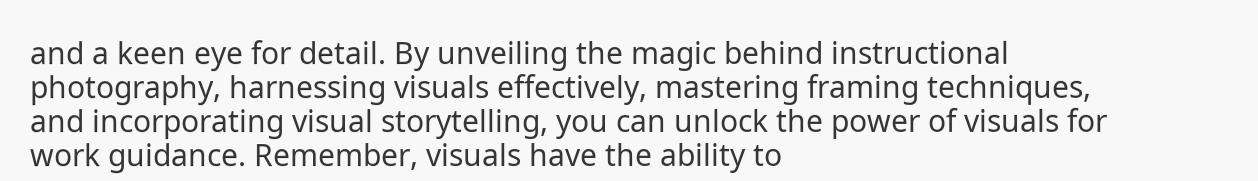and a keen eye for detail. By unveiling the magic behind instructional photography, harnessing visuals effectively, mastering framing techniques, and incorporating visual storytelling, you can unlock the power of visuals for work guidance. Remember, visuals have the ability to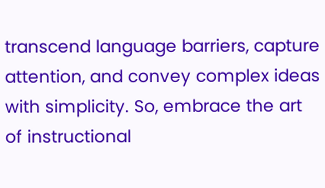transcend language barriers, capture attention, and convey complex ideas with simplicity. So, embrace the art of instructional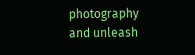photography and unleash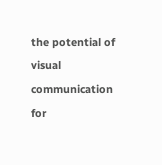the potential of visual communication for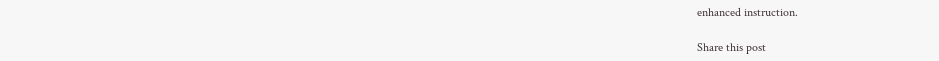enhanced instruction.

Share this post